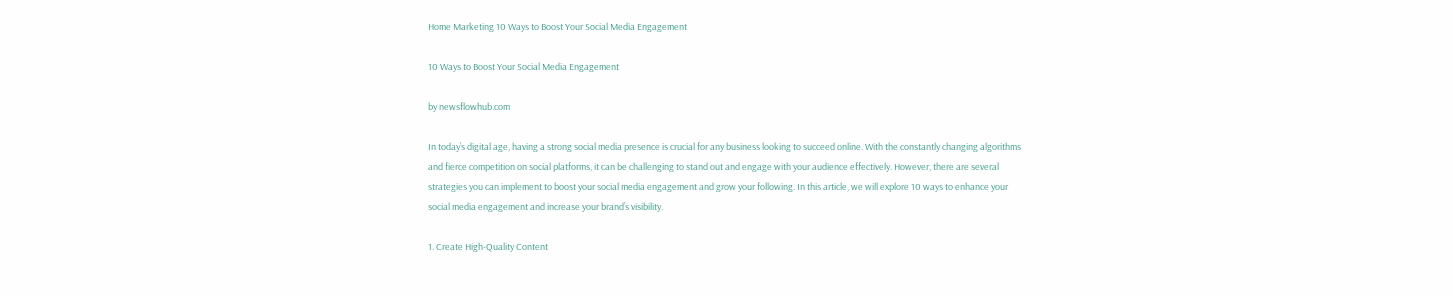Home Marketing 10 Ways to Boost Your Social Media Engagement

10 Ways to Boost Your Social Media Engagement

by newsflowhub.com

In today’s digital age, having a strong social media presence is crucial for any business looking to succeed online. With the constantly changing algorithms and fierce competition on social platforms, it can be challenging to stand out and engage with your audience effectively. However, there are several strategies you can implement to boost your social media engagement and grow your following. In this article, we will explore 10 ways to enhance your social media engagement and increase your brand’s visibility.

1. Create High-Quality Content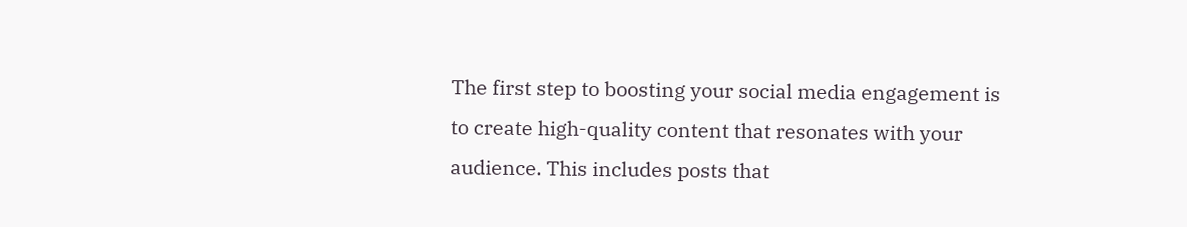The first step to boosting your social media engagement is to create high-quality content that resonates with your audience. This includes posts that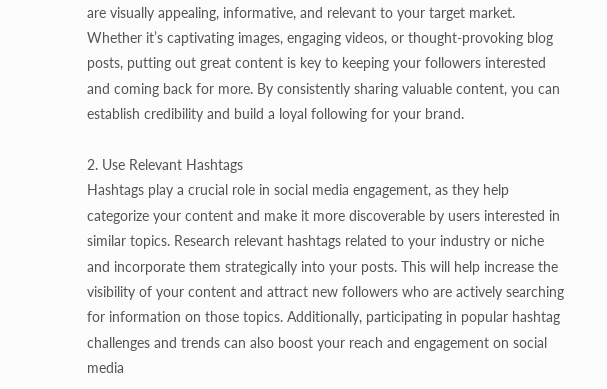are visually appealing, informative, and relevant to your target market. Whether it’s captivating images, engaging videos, or thought-provoking blog posts, putting out great content is key to keeping your followers interested and coming back for more. By consistently sharing valuable content, you can establish credibility and build a loyal following for your brand.

2. Use Relevant Hashtags
Hashtags play a crucial role in social media engagement, as they help categorize your content and make it more discoverable by users interested in similar topics. Research relevant hashtags related to your industry or niche and incorporate them strategically into your posts. This will help increase the visibility of your content and attract new followers who are actively searching for information on those topics. Additionally, participating in popular hashtag challenges and trends can also boost your reach and engagement on social media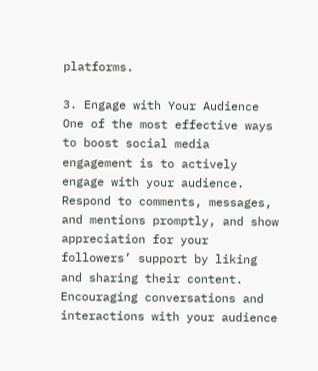platforms.

3. Engage with Your Audience
One of the most effective ways to boost social media engagement is to actively engage with your audience. Respond to comments, messages, and mentions promptly, and show appreciation for your followers’ support by liking and sharing their content. Encouraging conversations and interactions with your audience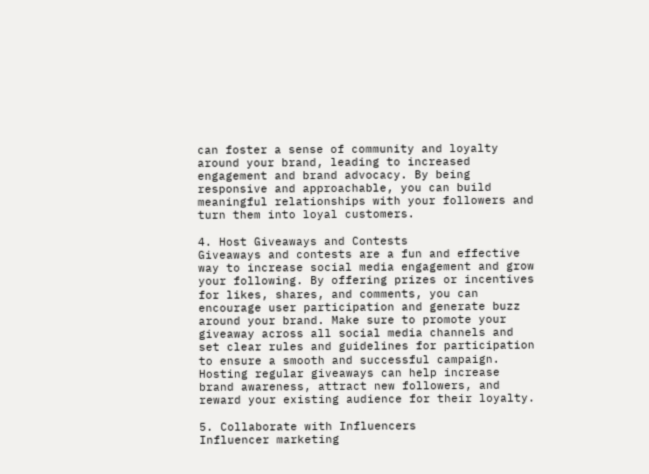can foster a sense of community and loyalty around your brand, leading to increased engagement and brand advocacy. By being responsive and approachable, you can build meaningful relationships with your followers and turn them into loyal customers.

4. Host Giveaways and Contests
Giveaways and contests are a fun and effective way to increase social media engagement and grow your following. By offering prizes or incentives for likes, shares, and comments, you can encourage user participation and generate buzz around your brand. Make sure to promote your giveaway across all social media channels and set clear rules and guidelines for participation to ensure a smooth and successful campaign. Hosting regular giveaways can help increase brand awareness, attract new followers, and reward your existing audience for their loyalty.

5. Collaborate with Influencers
Influencer marketing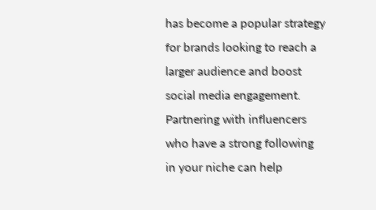has become a popular strategy for brands looking to reach a larger audience and boost social media engagement. Partnering with influencers who have a strong following in your niche can help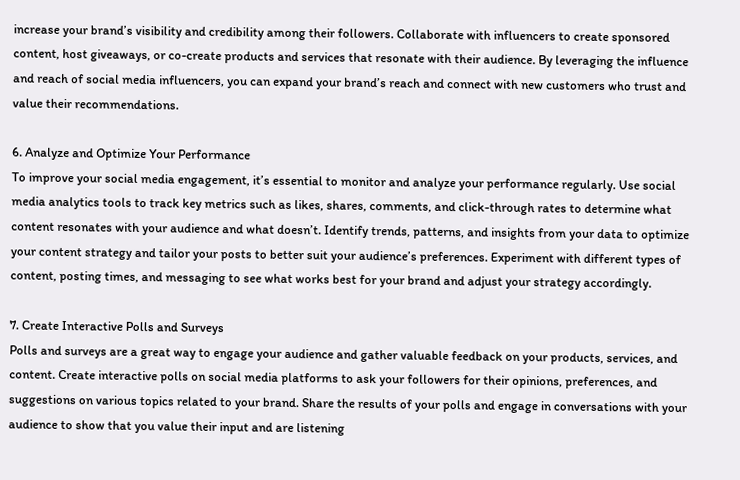increase your brand’s visibility and credibility among their followers. Collaborate with influencers to create sponsored content, host giveaways, or co-create products and services that resonate with their audience. By leveraging the influence and reach of social media influencers, you can expand your brand’s reach and connect with new customers who trust and value their recommendations.

6. Analyze and Optimize Your Performance
To improve your social media engagement, it’s essential to monitor and analyze your performance regularly. Use social media analytics tools to track key metrics such as likes, shares, comments, and click-through rates to determine what content resonates with your audience and what doesn’t. Identify trends, patterns, and insights from your data to optimize your content strategy and tailor your posts to better suit your audience’s preferences. Experiment with different types of content, posting times, and messaging to see what works best for your brand and adjust your strategy accordingly.

7. Create Interactive Polls and Surveys
Polls and surveys are a great way to engage your audience and gather valuable feedback on your products, services, and content. Create interactive polls on social media platforms to ask your followers for their opinions, preferences, and suggestions on various topics related to your brand. Share the results of your polls and engage in conversations with your audience to show that you value their input and are listening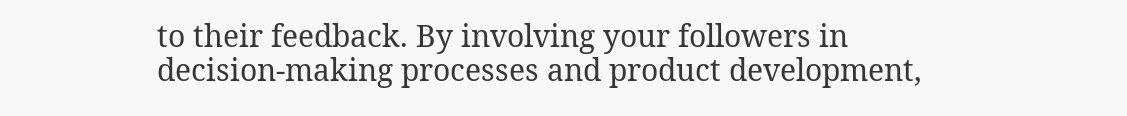to their feedback. By involving your followers in decision-making processes and product development,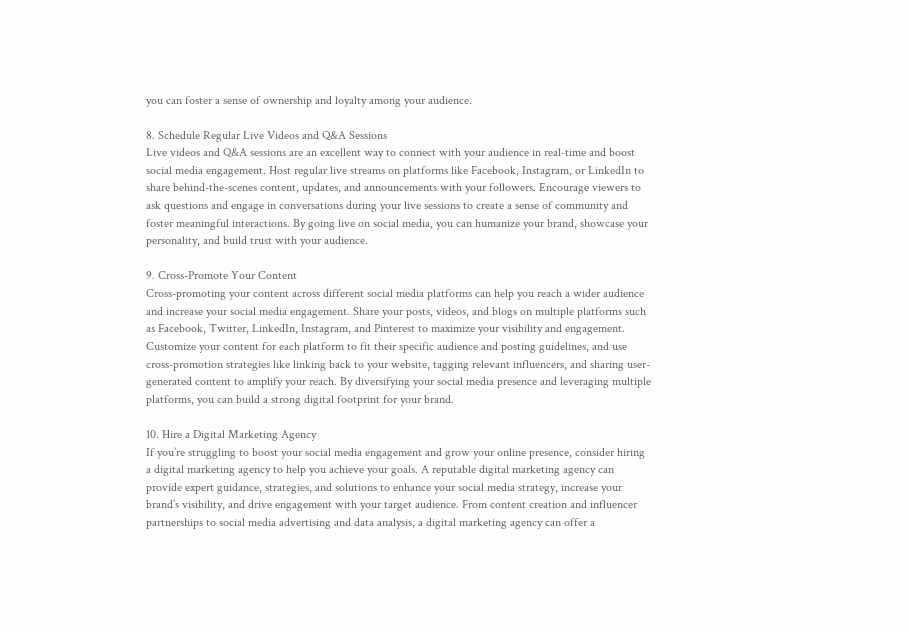you can foster a sense of ownership and loyalty among your audience.

8. Schedule Regular Live Videos and Q&A Sessions
Live videos and Q&A sessions are an excellent way to connect with your audience in real-time and boost social media engagement. Host regular live streams on platforms like Facebook, Instagram, or LinkedIn to share behind-the-scenes content, updates, and announcements with your followers. Encourage viewers to ask questions and engage in conversations during your live sessions to create a sense of community and foster meaningful interactions. By going live on social media, you can humanize your brand, showcase your personality, and build trust with your audience.

9. Cross-Promote Your Content
Cross-promoting your content across different social media platforms can help you reach a wider audience and increase your social media engagement. Share your posts, videos, and blogs on multiple platforms such as Facebook, Twitter, LinkedIn, Instagram, and Pinterest to maximize your visibility and engagement. Customize your content for each platform to fit their specific audience and posting guidelines, and use cross-promotion strategies like linking back to your website, tagging relevant influencers, and sharing user-generated content to amplify your reach. By diversifying your social media presence and leveraging multiple platforms, you can build a strong digital footprint for your brand.

10. Hire a Digital Marketing Agency
If you’re struggling to boost your social media engagement and grow your online presence, consider hiring a digital marketing agency to help you achieve your goals. A reputable digital marketing agency can provide expert guidance, strategies, and solutions to enhance your social media strategy, increase your brand’s visibility, and drive engagement with your target audience. From content creation and influencer partnerships to social media advertising and data analysis, a digital marketing agency can offer a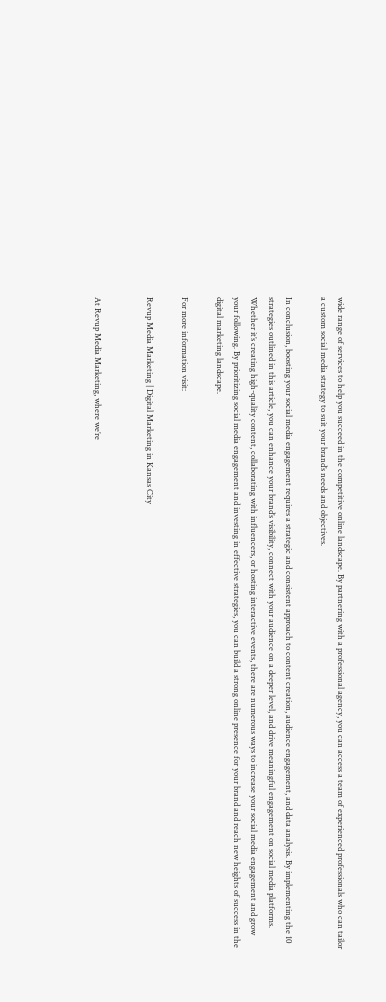wide range of services to help you succeed in the competitive online landscape. By partnering with a professional agency, you can access a team of experienced professionals who can tailor a custom social media strategy to suit your brand’s needs and objectives.

In conclusion, boosting your social media engagement requires a strategic and consistent approach to content creation, audience engagement, and data analysis. By implementing the 10 strategies outlined in this article, you can enhance your brand’s visibility, connect with your audience on a deeper level, and drive meaningful engagement on social media platforms. Whether it’s creating high-quality content, collaborating with influencers, or hosting interactive events, there are numerous ways to increase your social media engagement and grow your following. By prioritizing social media engagement and investing in effective strategies, you can build a strong online presence for your brand and reach new heights of success in the digital marketing landscape.

For more information visit:

Revup Media Marketing | Digital Marketing in Kansas City


At Revup Media Marketing, where we’re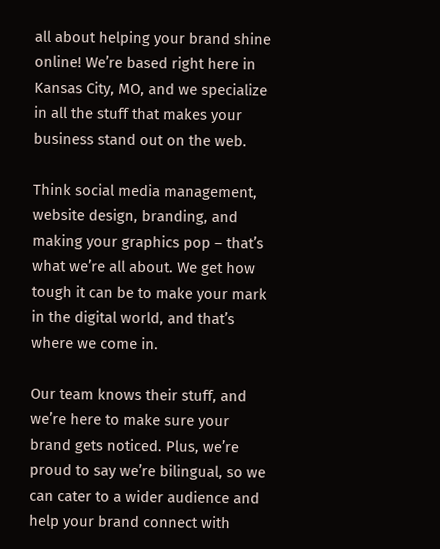all about helping your brand shine online! We’re based right here in Kansas City, MO, and we specialize in all the stuff that makes your business stand out on the web.

Think social media management, website design, branding, and making your graphics pop – that’s what we’re all about. We get how tough it can be to make your mark in the digital world, and that’s where we come in.

Our team knows their stuff, and we’re here to make sure your brand gets noticed. Plus, we’re proud to say we’re bilingual, so we can cater to a wider audience and help your brand connect with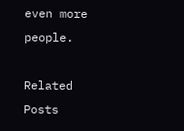even more people.

Related Posts